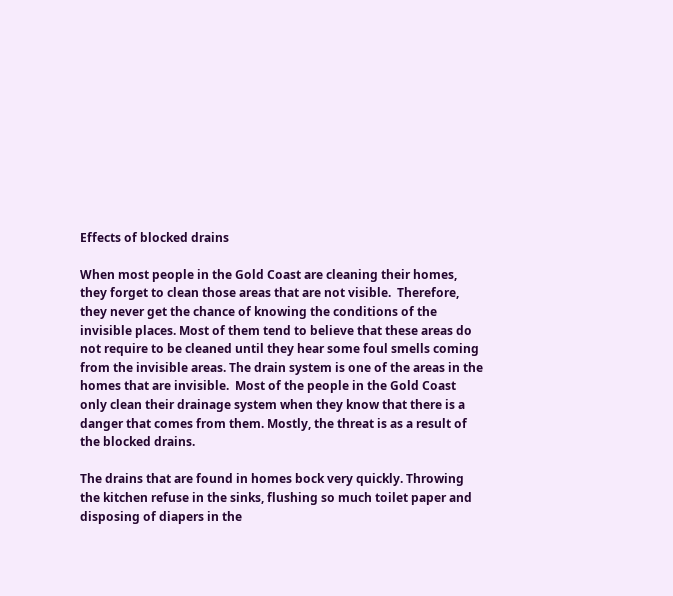Effects of blocked drains

When most people in the Gold Coast are cleaning their homes, they forget to clean those areas that are not visible.  Therefore, they never get the chance of knowing the conditions of the invisible places. Most of them tend to believe that these areas do not require to be cleaned until they hear some foul smells coming from the invisible areas. The drain system is one of the areas in the homes that are invisible.  Most of the people in the Gold Coast only clean their drainage system when they know that there is a danger that comes from them. Mostly, the threat is as a result of the blocked drains.

The drains that are found in homes bock very quickly. Throwing the kitchen refuse in the sinks, flushing so much toilet paper and disposing of diapers in the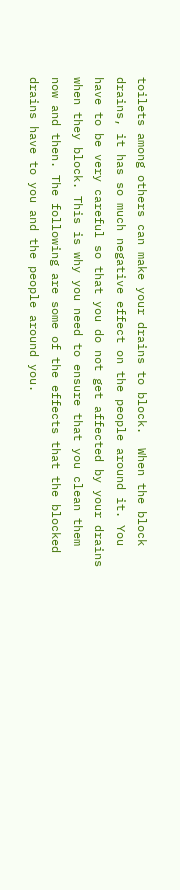toilets among others can make your drains to block.  When the block drains, it has so much negative effect on the people around it. You have to be very careful so that you do not get affected by your drains when they block. This is why you need to ensure that you clean them now and then. The following are some of the effects that the blocked drains have to you and the people around you.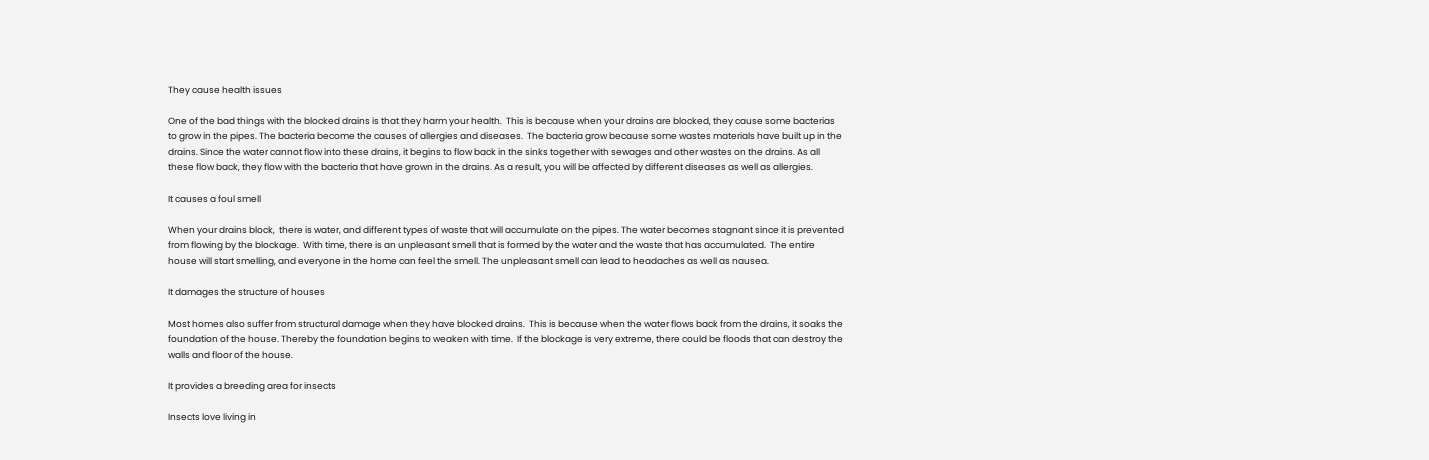They cause health issues

One of the bad things with the blocked drains is that they harm your health.  This is because when your drains are blocked, they cause some bacterias to grow in the pipes. The bacteria become the causes of allergies and diseases.  The bacteria grow because some wastes materials have built up in the drains. Since the water cannot flow into these drains, it begins to flow back in the sinks together with sewages and other wastes on the drains. As all these flow back, they flow with the bacteria that have grown in the drains. As a result, you will be affected by different diseases as well as allergies.

It causes a foul smell

When your drains block,  there is water, and different types of waste that will accumulate on the pipes. The water becomes stagnant since it is prevented from flowing by the blockage.  With time, there is an unpleasant smell that is formed by the water and the waste that has accumulated.  The entire house will start smelling, and everyone in the home can feel the smell. The unpleasant smell can lead to headaches as well as nausea.

It damages the structure of houses

Most homes also suffer from structural damage when they have blocked drains.  This is because when the water flows back from the drains, it soaks the foundation of the house. Thereby the foundation begins to weaken with time.  If the blockage is very extreme, there could be floods that can destroy the walls and floor of the house.

It provides a breeding area for insects

Insects love living in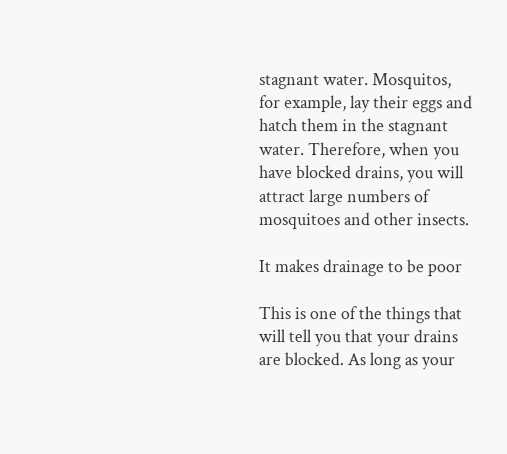stagnant water. Mosquitos, for example, lay their eggs and hatch them in the stagnant water. Therefore, when you have blocked drains, you will attract large numbers of mosquitoes and other insects.

It makes drainage to be poor

This is one of the things that will tell you that your drains are blocked. As long as your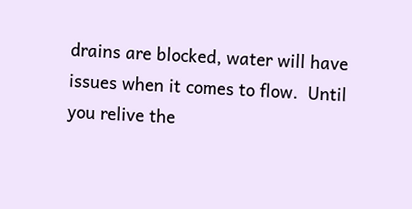drains are blocked, water will have issues when it comes to flow.  Until you relive the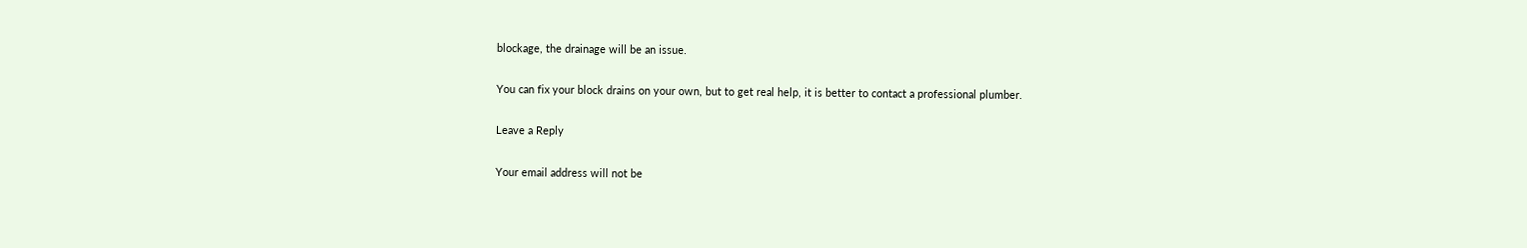blockage, the drainage will be an issue.

You can fix your block drains on your own, but to get real help, it is better to contact a professional plumber.

Leave a Reply

Your email address will not be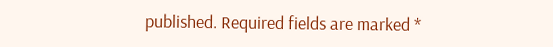published. Required fields are marked *